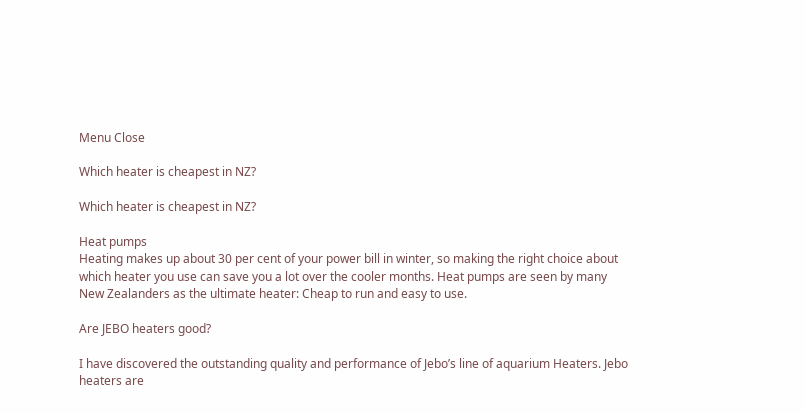Menu Close

Which heater is cheapest in NZ?

Which heater is cheapest in NZ?

Heat pumps
Heating makes up about 30 per cent of your power bill in winter, so making the right choice about which heater you use can save you a lot over the cooler months. Heat pumps are seen by many New Zealanders as the ultimate heater: Cheap to run and easy to use.

Are JEBO heaters good?

I have discovered the outstanding quality and performance of Jebo’s line of aquarium Heaters. Jebo heaters are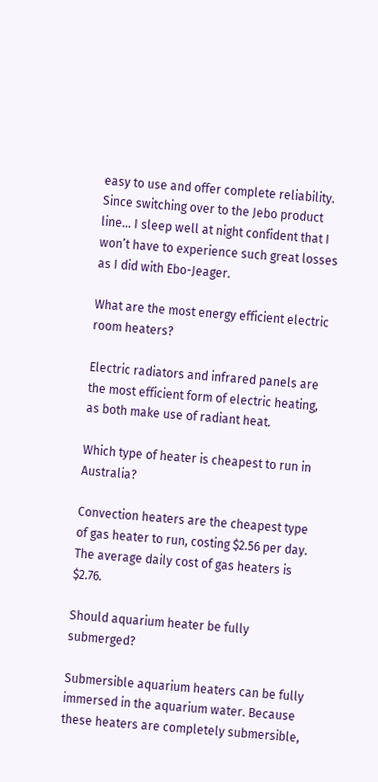easy to use and offer complete reliability. Since switching over to the Jebo product line… I sleep well at night confident that I won’t have to experience such great losses as I did with Ebo-Jeager.

What are the most energy efficient electric room heaters?

Electric radiators and infrared panels are the most efficient form of electric heating, as both make use of radiant heat.

Which type of heater is cheapest to run in Australia?

Convection heaters are the cheapest type of gas heater to run, costing $2.56 per day. The average daily cost of gas heaters is $2.76.

Should aquarium heater be fully submerged?

Submersible aquarium heaters can be fully immersed in the aquarium water. Because these heaters are completely submersible,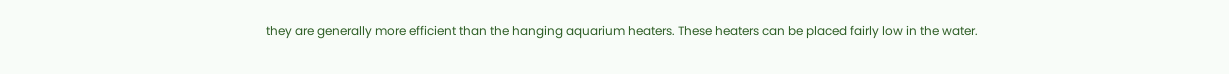they are generally more efficient than the hanging aquarium heaters. These heaters can be placed fairly low in the water.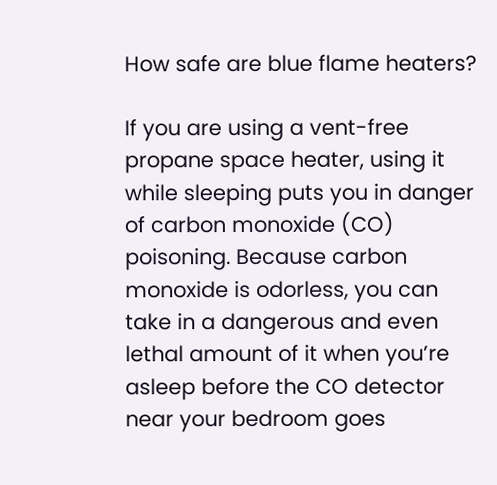How safe are blue flame heaters?

If you are using a vent-free propane space heater, using it while sleeping puts you in danger of carbon monoxide (CO) poisoning. Because carbon monoxide is odorless, you can take in a dangerous and even lethal amount of it when you’re asleep before the CO detector near your bedroom goes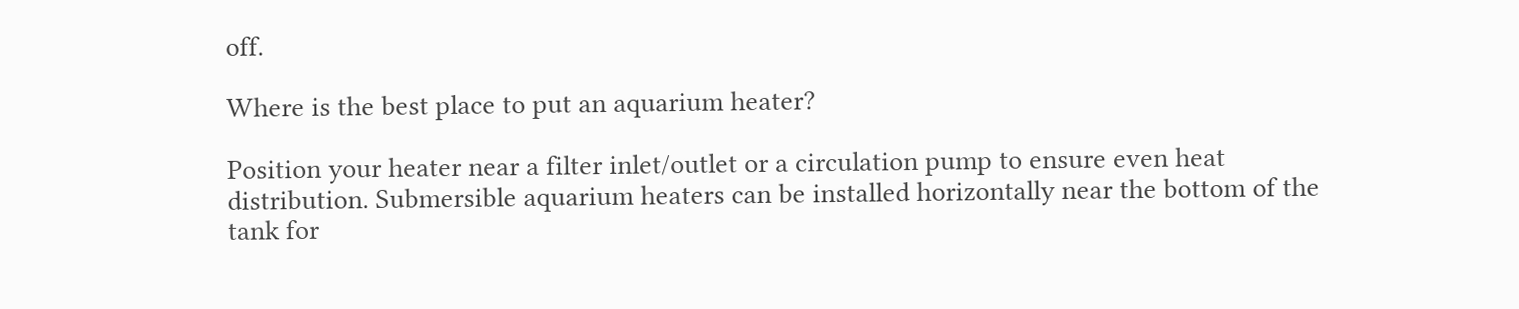off.

Where is the best place to put an aquarium heater?

Position your heater near a filter inlet/outlet or a circulation pump to ensure even heat distribution. Submersible aquarium heaters can be installed horizontally near the bottom of the tank for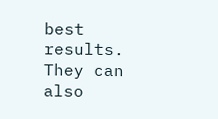best results. They can also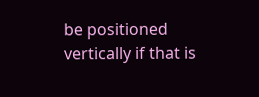be positioned vertically if that is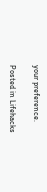your preference.

Posted in Lifehacks